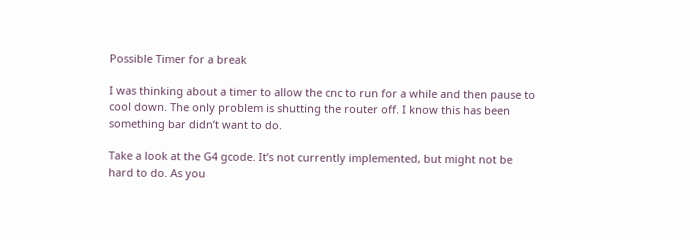Possible Timer for a break

I was thinking about a timer to allow the cnc to run for a while and then pause to cool down. The only problem is shutting the router off. I know this has been something bar didn’t want to do.

Take a look at the G4 gcode. It’s not currently implemented, but might not be hard to do. As you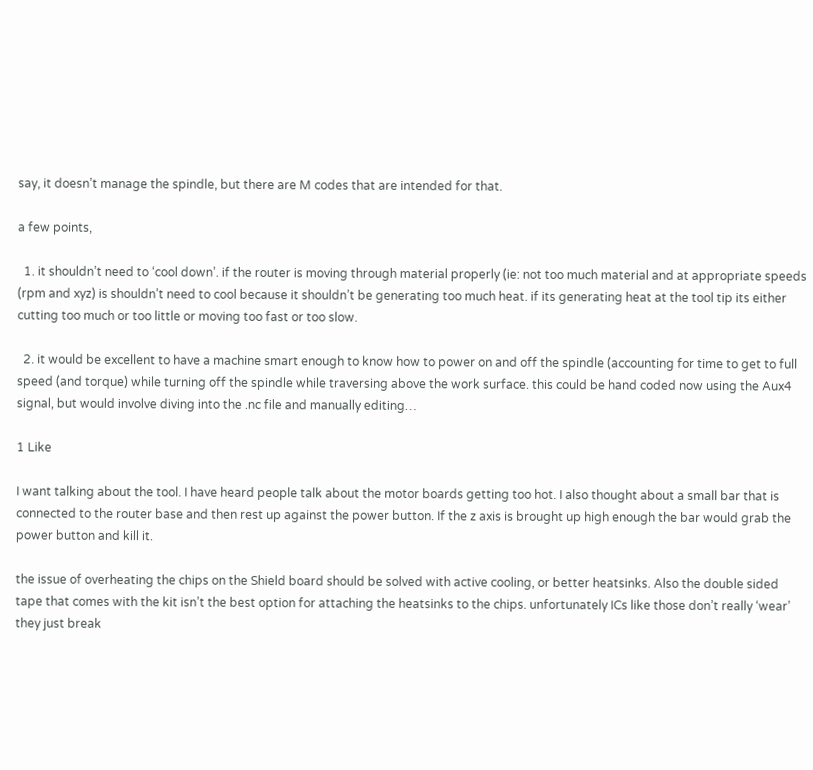say, it doesn’t manage the spindle, but there are M codes that are intended for that.

a few points,

  1. it shouldn’t need to ‘cool down’. if the router is moving through material properly (ie: not too much material and at appropriate speeds (rpm and xyz) is shouldn’t need to cool because it shouldn’t be generating too much heat. if its generating heat at the tool tip its either cutting too much or too little or moving too fast or too slow.

  2. it would be excellent to have a machine smart enough to know how to power on and off the spindle (accounting for time to get to full speed (and torque) while turning off the spindle while traversing above the work surface. this could be hand coded now using the Aux4 signal, but would involve diving into the .nc file and manually editing…

1 Like

I want talking about the tool. I have heard people talk about the motor boards getting too hot. I also thought about a small bar that is connected to the router base and then rest up against the power button. If the z axis is brought up high enough the bar would grab the power button and kill it.

the issue of overheating the chips on the Shield board should be solved with active cooling, or better heatsinks. Also the double sided tape that comes with the kit isn’t the best option for attaching the heatsinks to the chips. unfortunately ICs like those don’t really ‘wear’ they just break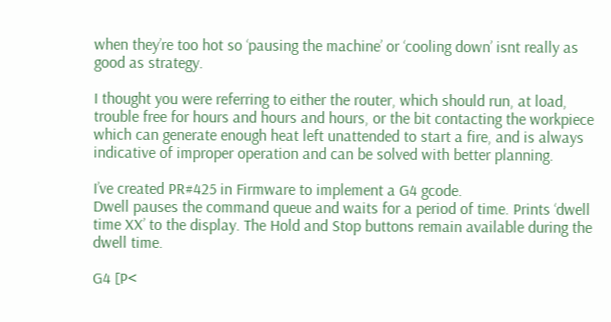when they’re too hot so ‘pausing the machine’ or ‘cooling down’ isnt really as good as strategy.

I thought you were referring to either the router, which should run, at load, trouble free for hours and hours and hours, or the bit contacting the workpiece which can generate enough heat left unattended to start a fire, and is always indicative of improper operation and can be solved with better planning.

I’ve created PR#425 in Firmware to implement a G4 gcode.
Dwell pauses the command queue and waits for a period of time. Prints ‘dwell time XX’ to the display. The Hold and Stop buttons remain available during the dwell time.

G4 [P<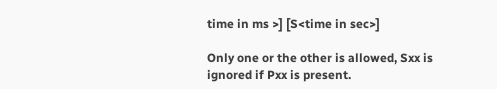time in ms >] [S<time in sec>]

Only one or the other is allowed, Sxx is ignored if Pxx is present.